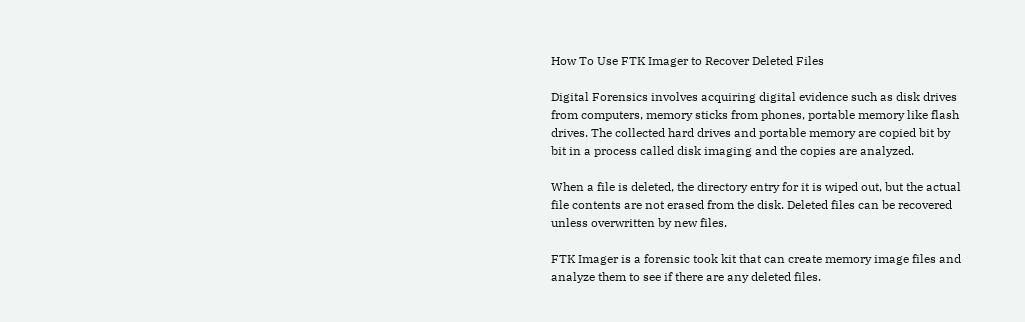How To Use FTK Imager to Recover Deleted Files

Digital Forensics involves acquiring digital evidence such as disk drives from computers, memory sticks from phones, portable memory like flash drives. The collected hard drives and portable memory are copied bit by bit in a process called disk imaging and the copies are analyzed.

When a file is deleted, the directory entry for it is wiped out, but the actual file contents are not erased from the disk. Deleted files can be recovered unless overwritten by new files.

FTK Imager is a forensic took kit that can create memory image files and analyze them to see if there are any deleted files.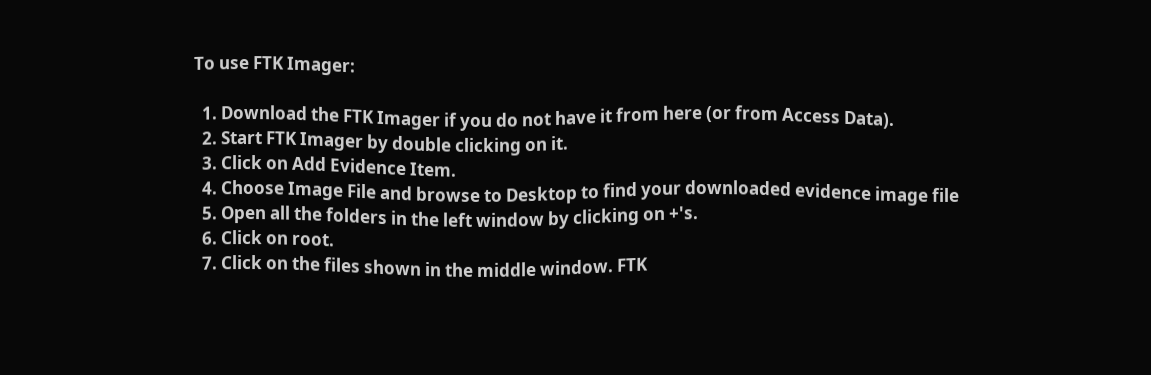To use FTK Imager:

  1. Download the FTK Imager if you do not have it from here (or from Access Data).
  2. Start FTK Imager by double clicking on it.
  3. Click on Add Evidence Item.
  4. Choose Image File and browse to Desktop to find your downloaded evidence image file
  5. Open all the folders in the left window by clicking on +'s.
  6. Click on root.
  7. Click on the files shown in the middle window. FTK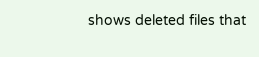shows deleted files that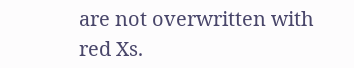are not overwritten with red Xs.